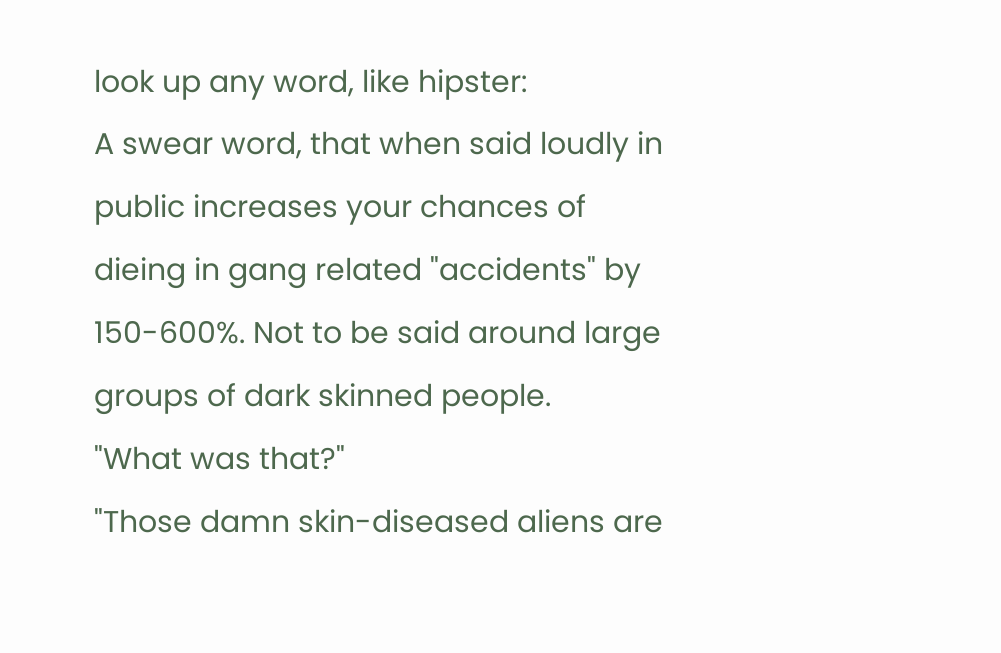look up any word, like hipster:
A swear word, that when said loudly in public increases your chances of dieing in gang related "accidents" by 150-600%. Not to be said around large groups of dark skinned people.
"What was that?"
"Those damn skin-diseased aliens are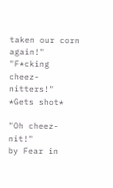taken our corn again!"
"F*cking cheez-nitters!" *Gets shot*

"Oh cheez-nit!"
by Fear in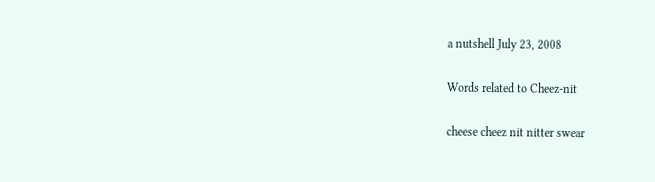a nutshell July 23, 2008

Words related to Cheez-nit

cheese cheez nit nitter swear